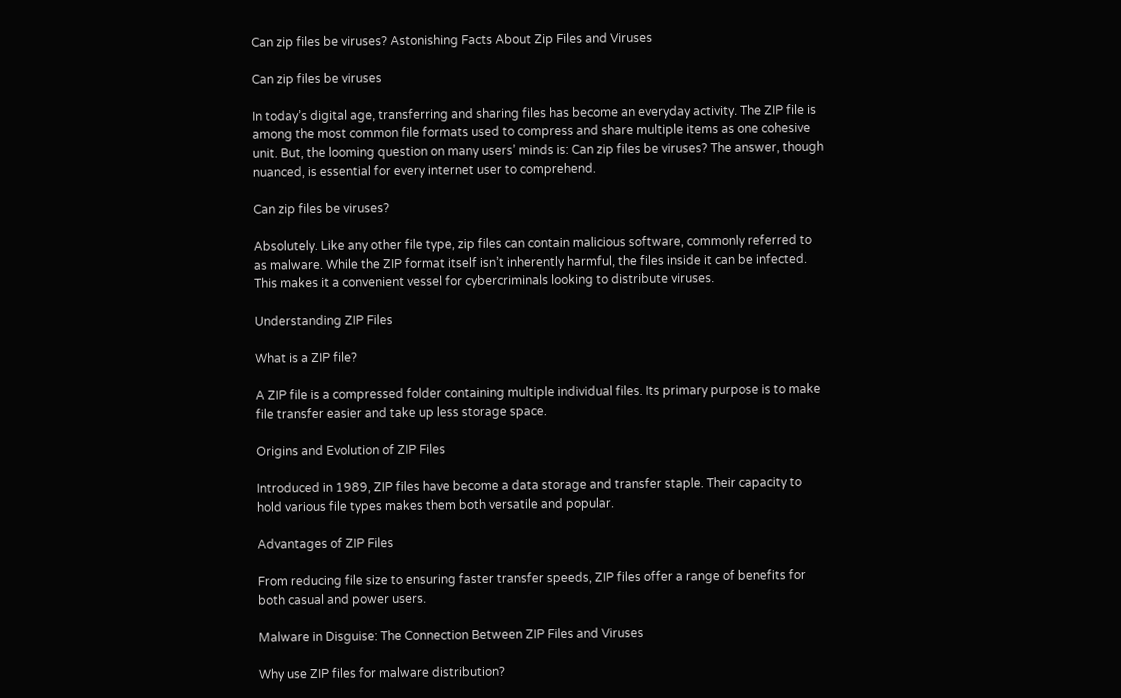Can zip files be viruses? Astonishing Facts About Zip Files and Viruses

Can zip files be viruses

In today’s digital age, transferring and sharing files has become an everyday activity. The ZIP file is among the most common file formats used to compress and share multiple items as one cohesive unit. But, the looming question on many users’ minds is: Can zip files be viruses? The answer, though nuanced, is essential for every internet user to comprehend.

Can zip files be viruses?

Absolutely. Like any other file type, zip files can contain malicious software, commonly referred to as malware. While the ZIP format itself isn’t inherently harmful, the files inside it can be infected. This makes it a convenient vessel for cybercriminals looking to distribute viruses.

Understanding ZIP Files

What is a ZIP file?

A ZIP file is a compressed folder containing multiple individual files. Its primary purpose is to make file transfer easier and take up less storage space.

Origins and Evolution of ZIP Files

Introduced in 1989, ZIP files have become a data storage and transfer staple. Their capacity to hold various file types makes them both versatile and popular.

Advantages of ZIP Files

From reducing file size to ensuring faster transfer speeds, ZIP files offer a range of benefits for both casual and power users.

Malware in Disguise: The Connection Between ZIP Files and Viruses

Why use ZIP files for malware distribution?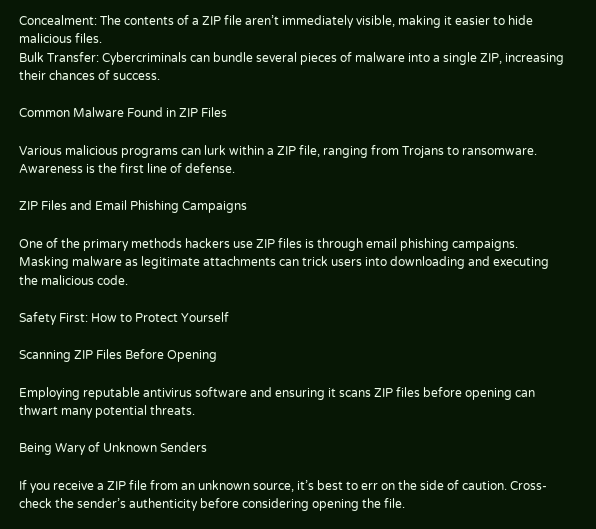Concealment: The contents of a ZIP file aren’t immediately visible, making it easier to hide malicious files.
Bulk Transfer: Cybercriminals can bundle several pieces of malware into a single ZIP, increasing their chances of success.

Common Malware Found in ZIP Files

Various malicious programs can lurk within a ZIP file, ranging from Trojans to ransomware. Awareness is the first line of defense.

ZIP Files and Email Phishing Campaigns

One of the primary methods hackers use ZIP files is through email phishing campaigns. Masking malware as legitimate attachments can trick users into downloading and executing the malicious code.

Safety First: How to Protect Yourself

Scanning ZIP Files Before Opening

Employing reputable antivirus software and ensuring it scans ZIP files before opening can thwart many potential threats.

Being Wary of Unknown Senders

If you receive a ZIP file from an unknown source, it’s best to err on the side of caution. Cross-check the sender’s authenticity before considering opening the file.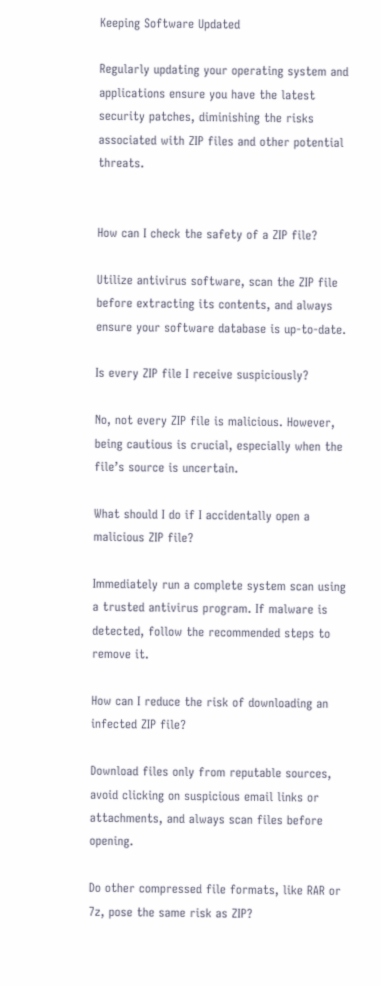Keeping Software Updated

Regularly updating your operating system and applications ensure you have the latest security patches, diminishing the risks associated with ZIP files and other potential threats.


How can I check the safety of a ZIP file?

Utilize antivirus software, scan the ZIP file before extracting its contents, and always ensure your software database is up-to-date.

Is every ZIP file I receive suspiciously?

No, not every ZIP file is malicious. However, being cautious is crucial, especially when the file’s source is uncertain.

What should I do if I accidentally open a malicious ZIP file?

Immediately run a complete system scan using a trusted antivirus program. If malware is detected, follow the recommended steps to remove it.

How can I reduce the risk of downloading an infected ZIP file?

Download files only from reputable sources, avoid clicking on suspicious email links or attachments, and always scan files before opening.

Do other compressed file formats, like RAR or 7z, pose the same risk as ZIP?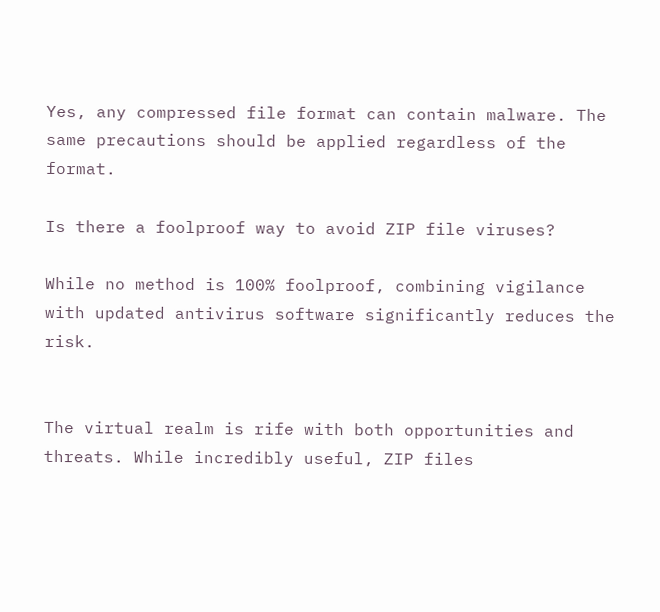Yes, any compressed file format can contain malware. The same precautions should be applied regardless of the format.

Is there a foolproof way to avoid ZIP file viruses?

While no method is 100% foolproof, combining vigilance with updated antivirus software significantly reduces the risk.


The virtual realm is rife with both opportunities and threats. While incredibly useful, ZIP files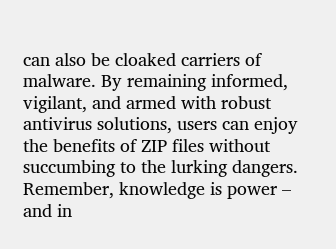can also be cloaked carriers of malware. By remaining informed, vigilant, and armed with robust antivirus solutions, users can enjoy the benefits of ZIP files without succumbing to the lurking dangers. Remember, knowledge is power – and in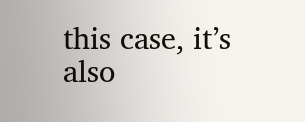this case, it’s also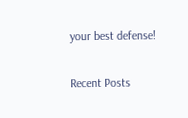your best defense!

Recent Posts